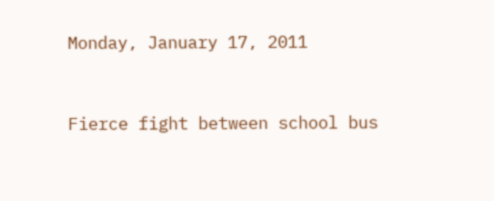Monday, January 17, 2011


Fierce fight between school bus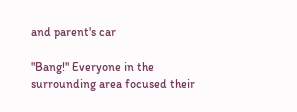and parent's car

"Bang!" Everyone in the surrounding area focused their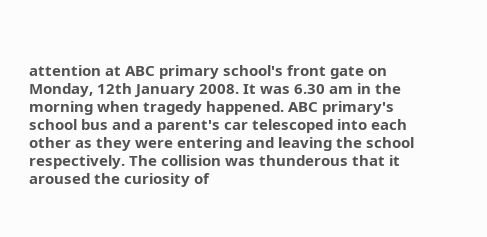attention at ABC primary school's front gate on Monday, 12th January 2008. It was 6.30 am in the morning when tragedy happened. ABC primary's school bus and a parent's car telescoped into each other as they were entering and leaving the school respectively. The collision was thunderous that it aroused the curiosity of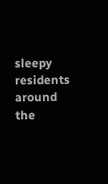sleepy residents around the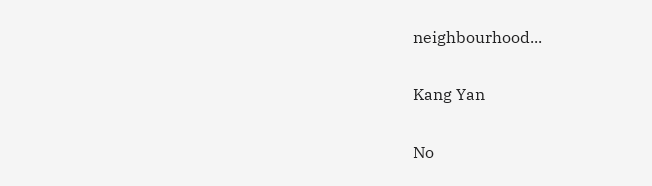neighbourhood...

Kang Yan

No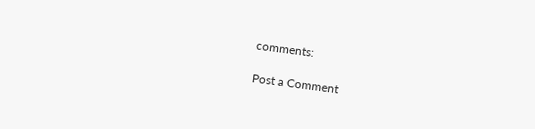comments:

Post a Comment